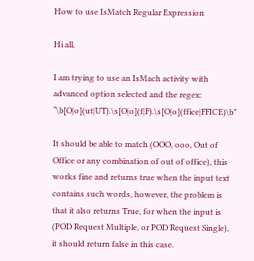How to use IsMatch Regular Expression

Hi all,

I am trying to use an IsMach activity with advanced option selected and the regex: “\b[O|o](ut|UT).\s[O|o](f|F).\s[O|o](ffice|FFICE)\b”

It should be able to match (OOO, ooo, Out of Office or any combination of out of office), this works fine and returns true when the input text contains such words, however, the problem is that it also returns True, for when the input is (POD Request Multiple, or POD Request Single), it should return false in this case.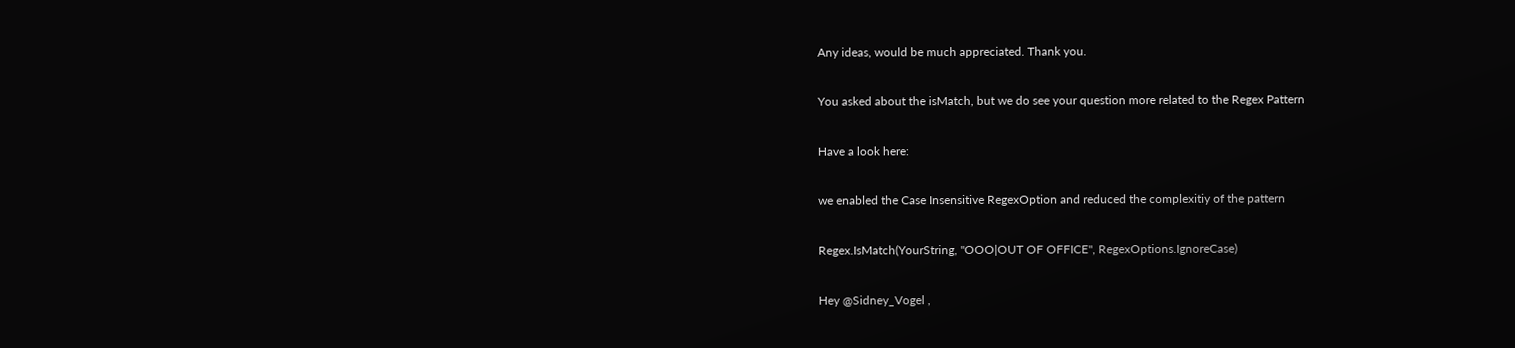Any ideas, would be much appreciated. Thank you.

You asked about the isMatch, but we do see your question more related to the Regex Pattern

Have a look here:

we enabled the Case Insensitive RegexOption and reduced the complexitiy of the pattern

Regex.IsMatch(YourString, "OOO|OUT OF OFFICE", RegexOptions.IgnoreCase)

Hey @Sidney_Vogel ,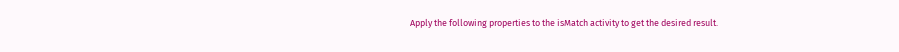Apply the following properties to the isMatch activity to get the desired result.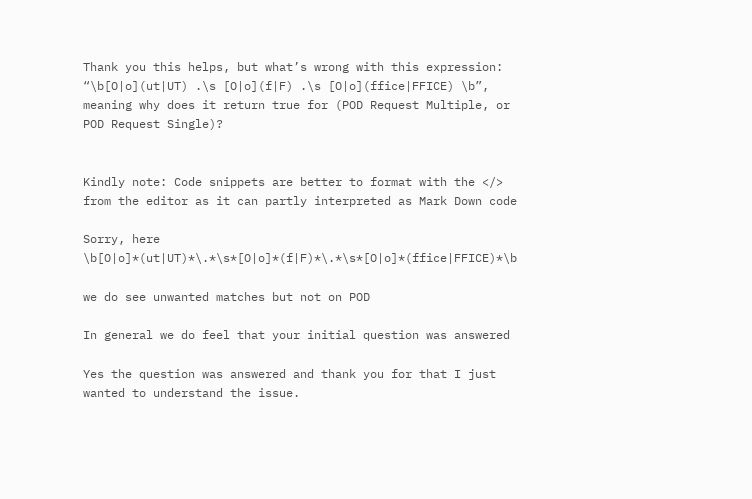Thank you this helps, but what’s wrong with this expression: “\b[O|o](ut|UT) .\s [O|o](f|F) .\s [O|o](ffice|FFICE) \b”, meaning why does it return true for (POD Request Multiple, or POD Request Single)?


Kindly note: Code snippets are better to format with the </> from the editor as it can partly interpreted as Mark Down code

Sorry, here \b[O|o]*(ut|UT)*\.*\s*[O|o]*(f|F)*\.*\s*[O|o]*(ffice|FFICE)*\b

we do see unwanted matches but not on POD

In general we do feel that your initial question was answered

Yes the question was answered and thank you for that I just wanted to understand the issue.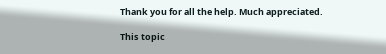Thank you for all the help. Much appreciated.

This topic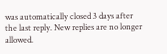was automatically closed 3 days after the last reply. New replies are no longer allowed.